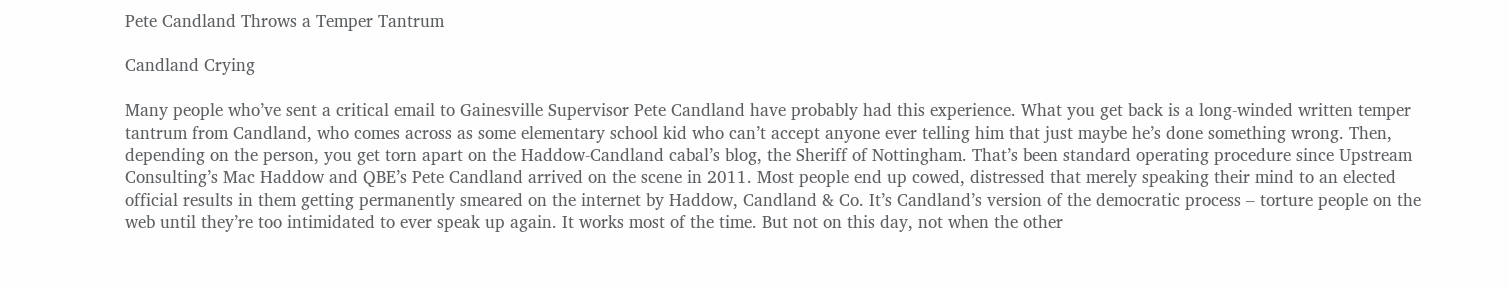Pete Candland Throws a Temper Tantrum

Candland Crying

Many people who’ve sent a critical email to Gainesville Supervisor Pete Candland have probably had this experience. What you get back is a long-winded written temper tantrum from Candland, who comes across as some elementary school kid who can’t accept anyone ever telling him that just maybe he’s done something wrong. Then, depending on the person, you get torn apart on the Haddow-Candland cabal’s blog, the Sheriff of Nottingham. That’s been standard operating procedure since Upstream Consulting’s Mac Haddow and QBE’s Pete Candland arrived on the scene in 2011. Most people end up cowed, distressed that merely speaking their mind to an elected official results in them getting permanently smeared on the internet by Haddow, Candland & Co. It’s Candland’s version of the democratic process – torture people on the web until they’re too intimidated to ever speak up again. It works most of the time. But not on this day, not when the other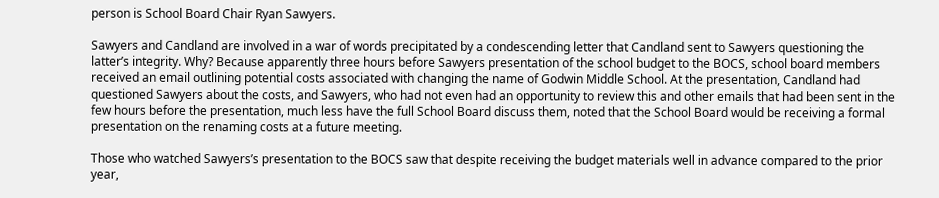person is School Board Chair Ryan Sawyers.

Sawyers and Candland are involved in a war of words precipitated by a condescending letter that Candland sent to Sawyers questioning the latter’s integrity. Why? Because apparently three hours before Sawyers presentation of the school budget to the BOCS, school board members received an email outlining potential costs associated with changing the name of Godwin Middle School. At the presentation, Candland had questioned Sawyers about the costs, and Sawyers, who had not even had an opportunity to review this and other emails that had been sent in the few hours before the presentation, much less have the full School Board discuss them, noted that the School Board would be receiving a formal presentation on the renaming costs at a future meeting.

Those who watched Sawyers’s presentation to the BOCS saw that despite receiving the budget materials well in advance compared to the prior year,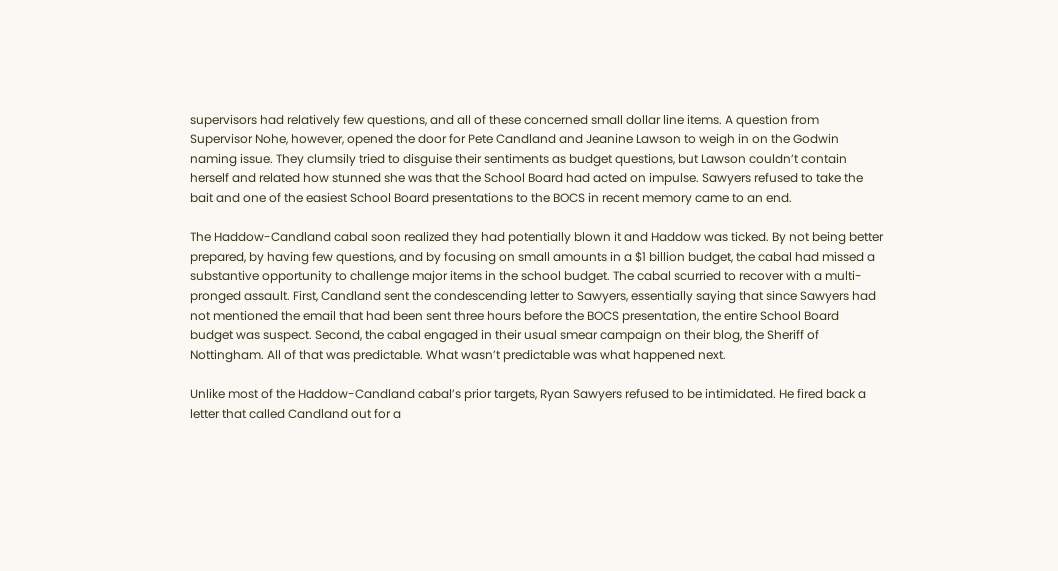supervisors had relatively few questions, and all of these concerned small dollar line items. A question from Supervisor Nohe, however, opened the door for Pete Candland and Jeanine Lawson to weigh in on the Godwin naming issue. They clumsily tried to disguise their sentiments as budget questions, but Lawson couldn’t contain herself and related how stunned she was that the School Board had acted on impulse. Sawyers refused to take the bait and one of the easiest School Board presentations to the BOCS in recent memory came to an end.

The Haddow-Candland cabal soon realized they had potentially blown it and Haddow was ticked. By not being better prepared, by having few questions, and by focusing on small amounts in a $1 billion budget, the cabal had missed a substantive opportunity to challenge major items in the school budget. The cabal scurried to recover with a multi-pronged assault. First, Candland sent the condescending letter to Sawyers, essentially saying that since Sawyers had not mentioned the email that had been sent three hours before the BOCS presentation, the entire School Board budget was suspect. Second, the cabal engaged in their usual smear campaign on their blog, the Sheriff of Nottingham. All of that was predictable. What wasn’t predictable was what happened next.

Unlike most of the Haddow-Candland cabal’s prior targets, Ryan Sawyers refused to be intimidated. He fired back a letter that called Candland out for a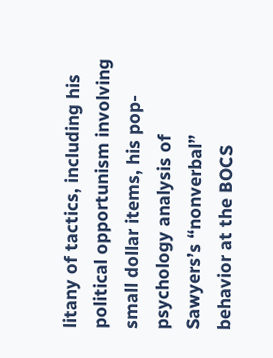litany of tactics, including his political opportunism involving small dollar items, his pop-psychology analysis of Sawyers’s “nonverbal” behavior at the BOCS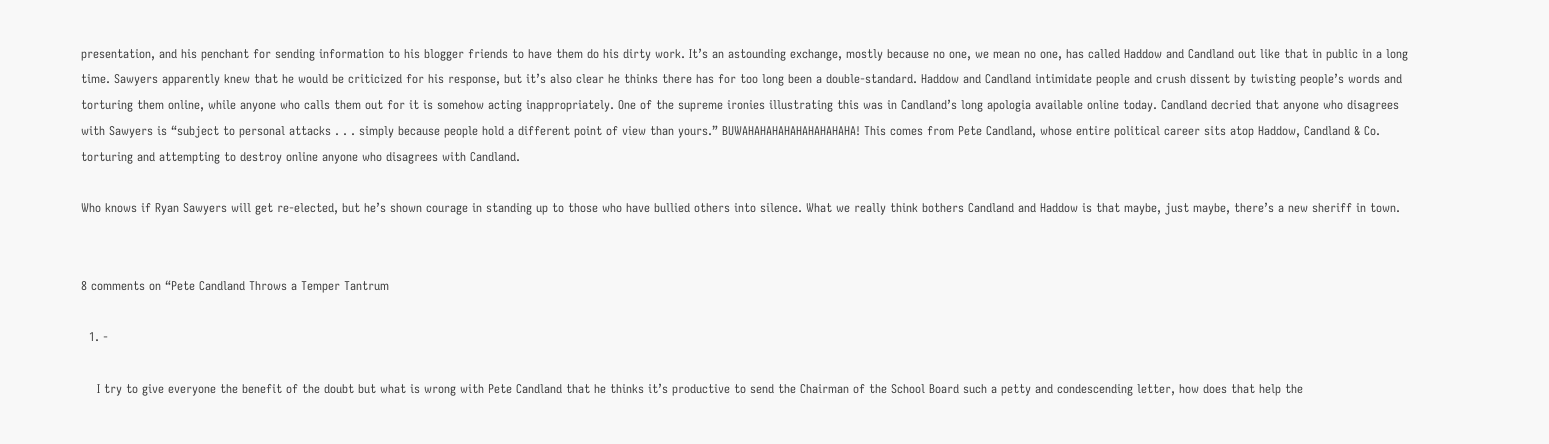presentation, and his penchant for sending information to his blogger friends to have them do his dirty work. It’s an astounding exchange, mostly because no one, we mean no one, has called Haddow and Candland out like that in public in a long time. Sawyers apparently knew that he would be criticized for his response, but it’s also clear he thinks there has for too long been a double-standard. Haddow and Candland intimidate people and crush dissent by twisting people’s words and torturing them online, while anyone who calls them out for it is somehow acting inappropriately. One of the supreme ironies illustrating this was in Candland’s long apologia available online today. Candland decried that anyone who disagrees with Sawyers is “subject to personal attacks . . . simply because people hold a different point of view than yours.” BUWAHAHAHAHAHAHAHAHAHA! This comes from Pete Candland, whose entire political career sits atop Haddow, Candland & Co. torturing and attempting to destroy online anyone who disagrees with Candland.

Who knows if Ryan Sawyers will get re-elected, but he’s shown courage in standing up to those who have bullied others into silence. What we really think bothers Candland and Haddow is that maybe, just maybe, there’s a new sheriff in town.


8 comments on “Pete Candland Throws a Temper Tantrum

  1. -

    I try to give everyone the benefit of the doubt but what is wrong with Pete Candland that he thinks it’s productive to send the Chairman of the School Board such a petty and condescending letter, how does that help the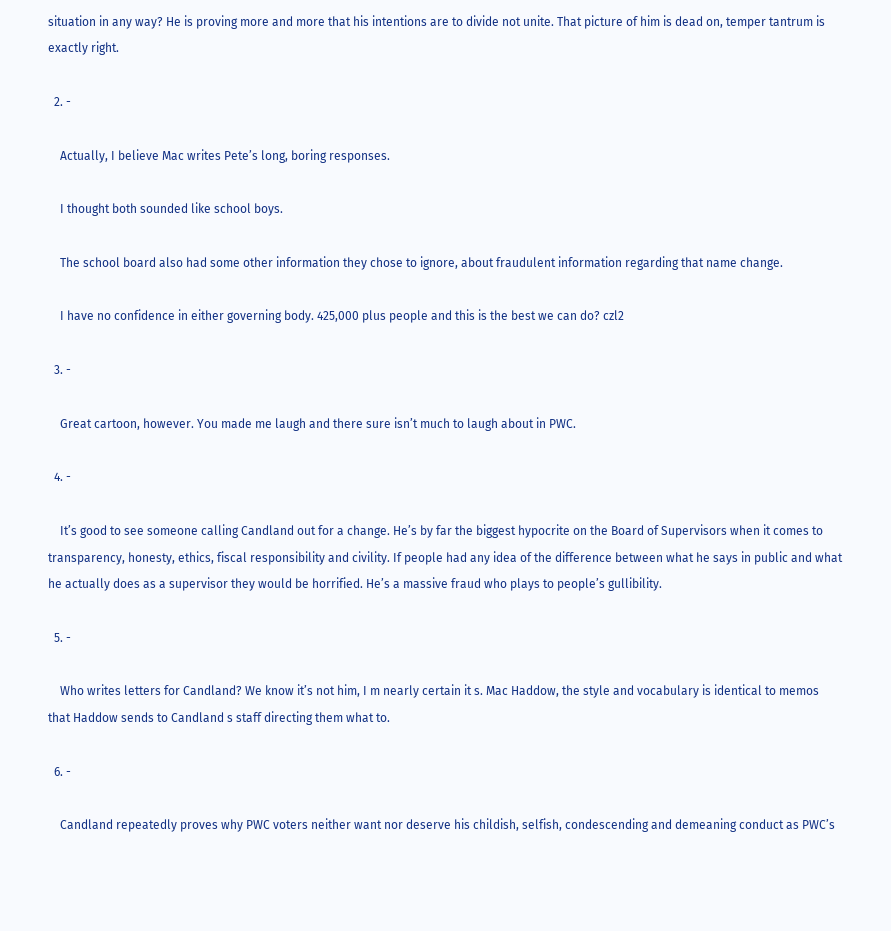situation in any way? He is proving more and more that his intentions are to divide not unite. That picture of him is dead on, temper tantrum is exactly right.

  2. -

    Actually, I believe Mac writes Pete’s long, boring responses.

    I thought both sounded like school boys.

    The school board also had some other information they chose to ignore, about fraudulent information regarding that name change.

    I have no confidence in either governing body. 425,000 plus people and this is the best we can do? czl2

  3. -

    Great cartoon, however. You made me laugh and there sure isn’t much to laugh about in PWC.

  4. -

    It’s good to see someone calling Candland out for a change. He’s by far the biggest hypocrite on the Board of Supervisors when it comes to transparency, honesty, ethics, fiscal responsibility and civility. If people had any idea of the difference between what he says in public and what he actually does as a supervisor they would be horrified. He’s a massive fraud who plays to people’s gullibility.

  5. -

    Who writes letters for Candland? We know it’s not him, I m nearly certain it s. Mac Haddow, the style and vocabulary is identical to memos that Haddow sends to Candland s staff directing them what to.

  6. -

    Candland repeatedly proves why PWC voters neither want nor deserve his childish, selfish, condescending and demeaning conduct as PWC’s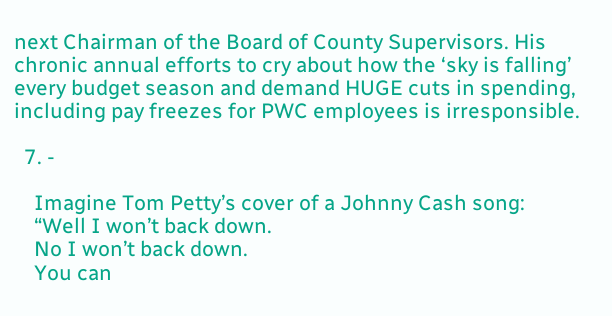next Chairman of the Board of County Supervisors. His chronic annual efforts to cry about how the ‘sky is falling’ every budget season and demand HUGE cuts in spending, including pay freezes for PWC employees is irresponsible.

  7. -

    Imagine Tom Petty’s cover of a Johnny Cash song:
    “Well I won’t back down.
    No I won’t back down.
    You can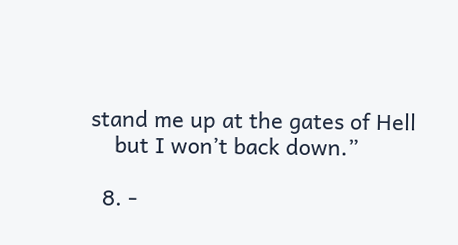stand me up at the gates of Hell
    but I won’t back down.”

  8. -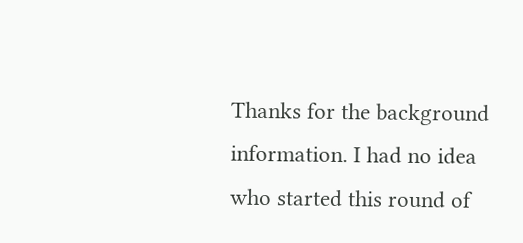Thanks for the background information. I had no idea who started this round of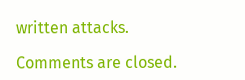written attacks.

Comments are closed.